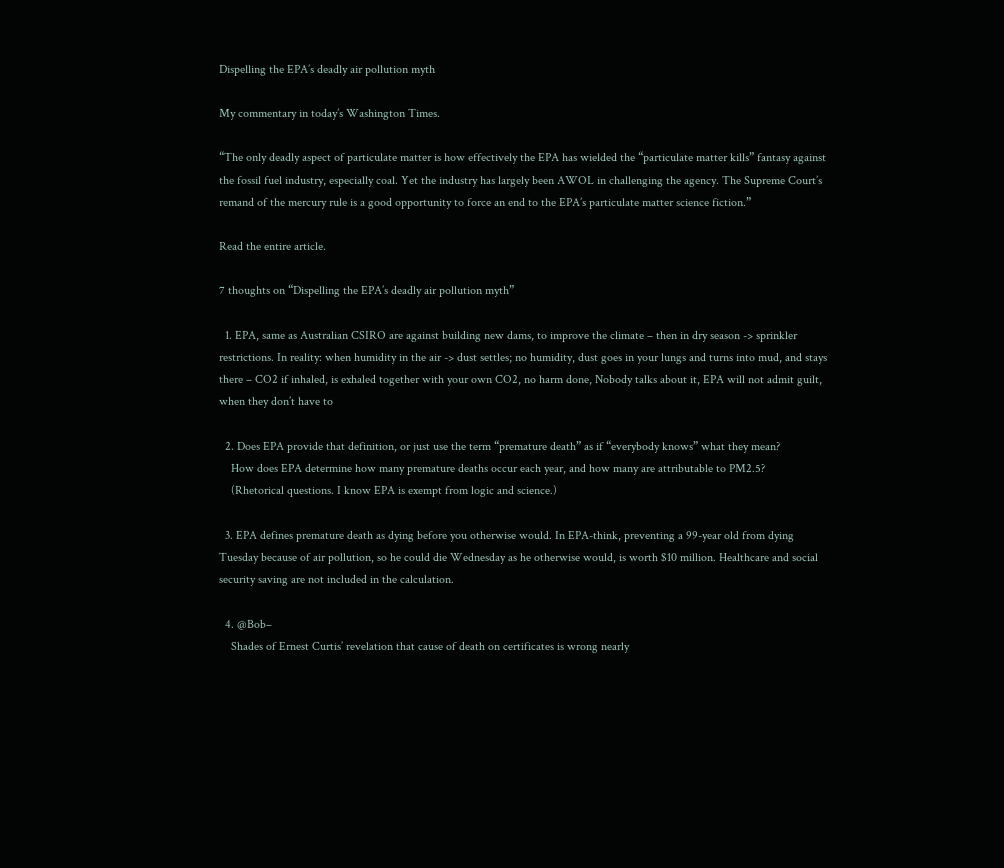Dispelling the EPA’s deadly air pollution myth

My commentary in today’s Washington Times.

“The only deadly aspect of particulate matter is how effectively the EPA has wielded the “particulate matter kills” fantasy against the fossil fuel industry, especially coal. Yet the industry has largely been AWOL in challenging the agency. The Supreme Court’s remand of the mercury rule is a good opportunity to force an end to the EPA’s particulate matter science fiction.”

Read the entire article.

7 thoughts on “Dispelling the EPA’s deadly air pollution myth”

  1. EPA, same as Australian CSIRO are against building new dams, to improve the climate – then in dry season -> sprinkler restrictions. In reality: when humidity in the air -> dust settles; no humidity, dust goes in your lungs and turns into mud, and stays there – CO2 if inhaled, is exhaled together with your own CO2, no harm done, Nobody talks about it, EPA will not admit guilt, when they don’t have to

  2. Does EPA provide that definition, or just use the term “premature death” as if “everybody knows” what they mean?
    How does EPA determine how many premature deaths occur each year, and how many are attributable to PM2.5?
    (Rhetorical questions. I know EPA is exempt from logic and science.)

  3. EPA defines premature death as dying before you otherwise would. In EPA-think, preventing a 99-year old from dying Tuesday because of air pollution, so he could die Wednesday as he otherwise would, is worth $10 million. Healthcare and social security saving are not included in the calculation.

  4. @Bob–
    Shades of Ernest Curtis’ revelation that cause of death on certificates is wrong nearly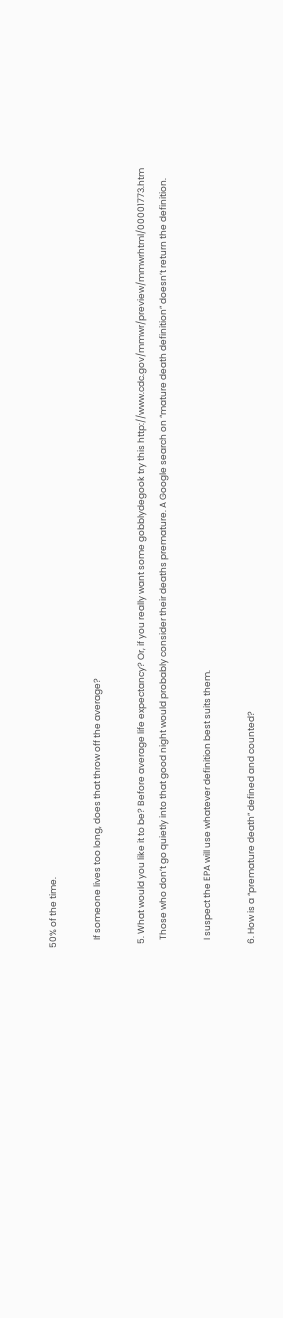50% of the time.

    If someone lives too long, does that throw off the average?

  5. What would you like it to be? Before average life expectancy? Or, if you really want some gobblydegook try this http://www.cdc.gov/mmwr/preview/mmwrhtml/00001773.htm
    Those who don’t go quietly into that good night would probably consider their deaths premature. A Google search on “mature death definition” doesn’t return the definition.

    I suspect the EPA will use whatever definition best suits them.

  6. How is a “premature death” defined and counted?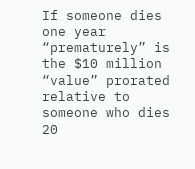If someone dies one year “prematurely” is the $10 million “value” prorated relative to someone who dies 20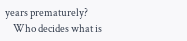years prematurely?
    Who decides what is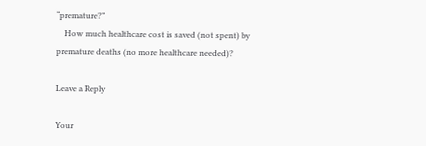“premature?”
    How much healthcare cost is saved (not spent) by premature deaths (no more healthcare needed)?

Leave a Reply

Your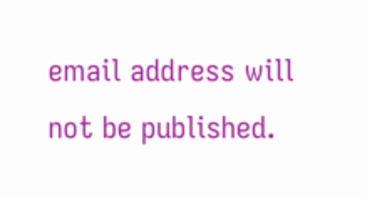email address will not be published.